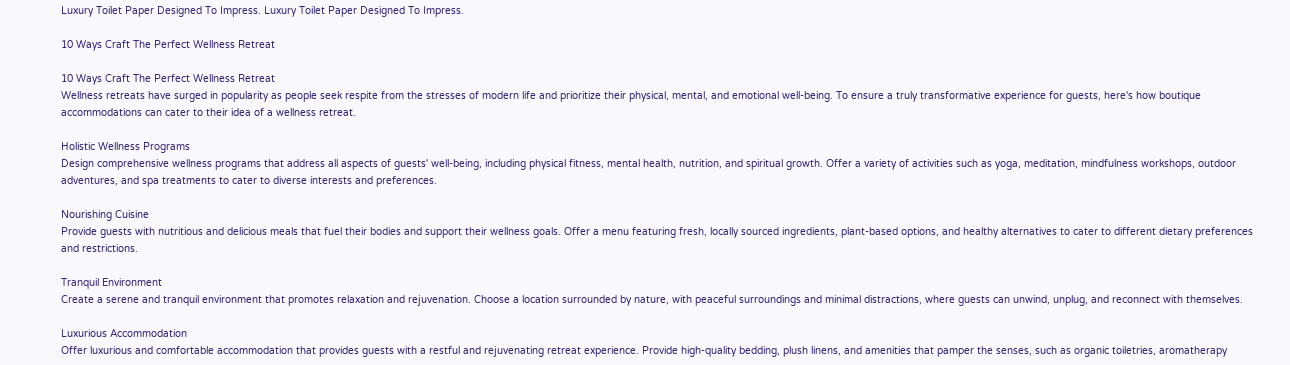Luxury Toilet Paper Designed To Impress. Luxury Toilet Paper Designed To Impress.

10 Ways Craft The Perfect Wellness Retreat

10 Ways Craft The Perfect Wellness Retreat
Wellness retreats have surged in popularity as people seek respite from the stresses of modern life and prioritize their physical, mental, and emotional well-being. To ensure a truly transformative experience for guests, here's how boutique accommodations can cater to their idea of a wellness retreat.

Holistic Wellness Programs
Design comprehensive wellness programs that address all aspects of guests' well-being, including physical fitness, mental health, nutrition, and spiritual growth. Offer a variety of activities such as yoga, meditation, mindfulness workshops, outdoor adventures, and spa treatments to cater to diverse interests and preferences.

Nourishing Cuisine
Provide guests with nutritious and delicious meals that fuel their bodies and support their wellness goals. Offer a menu featuring fresh, locally sourced ingredients, plant-based options, and healthy alternatives to cater to different dietary preferences and restrictions.

Tranquil Environment
Create a serene and tranquil environment that promotes relaxation and rejuvenation. Choose a location surrounded by nature, with peaceful surroundings and minimal distractions, where guests can unwind, unplug, and reconnect with themselves.

Luxurious Accommodation
Offer luxurious and comfortable accommodation that provides guests with a restful and rejuvenating retreat experience. Provide high-quality bedding, plush linens, and amenities that pamper the senses, such as organic toiletries, aromatherapy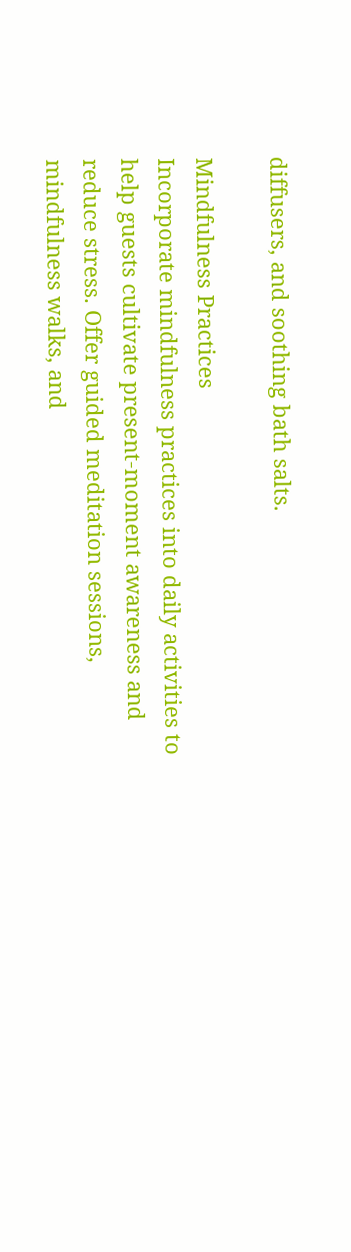diffusers, and soothing bath salts.

Mindfulness Practices
Incorporate mindfulness practices into daily activities to help guests cultivate present-moment awareness and reduce stress. Offer guided meditation sessions, mindfulness walks, and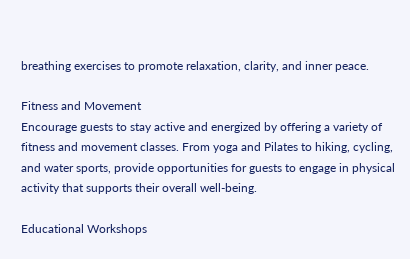breathing exercises to promote relaxation, clarity, and inner peace.

Fitness and Movement
Encourage guests to stay active and energized by offering a variety of fitness and movement classes. From yoga and Pilates to hiking, cycling, and water sports, provide opportunities for guests to engage in physical activity that supports their overall well-being.

Educational Workshops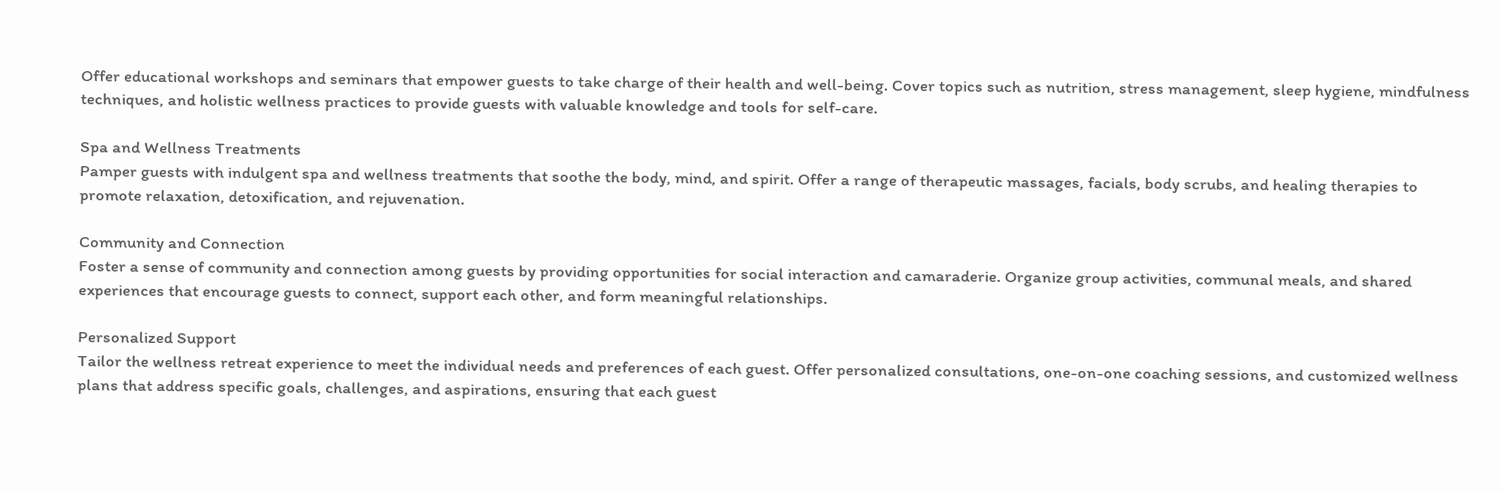Offer educational workshops and seminars that empower guests to take charge of their health and well-being. Cover topics such as nutrition, stress management, sleep hygiene, mindfulness techniques, and holistic wellness practices to provide guests with valuable knowledge and tools for self-care.

Spa and Wellness Treatments
Pamper guests with indulgent spa and wellness treatments that soothe the body, mind, and spirit. Offer a range of therapeutic massages, facials, body scrubs, and healing therapies to promote relaxation, detoxification, and rejuvenation.

Community and Connection
Foster a sense of community and connection among guests by providing opportunities for social interaction and camaraderie. Organize group activities, communal meals, and shared experiences that encourage guests to connect, support each other, and form meaningful relationships.

Personalized Support
Tailor the wellness retreat experience to meet the individual needs and preferences of each guest. Offer personalized consultations, one-on-one coaching sessions, and customized wellness plans that address specific goals, challenges, and aspirations, ensuring that each guest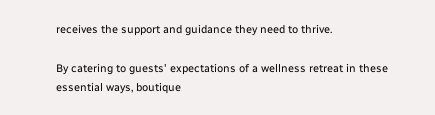receives the support and guidance they need to thrive.

By catering to guests' expectations of a wellness retreat in these essential ways, boutique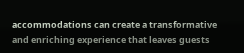accommodations can create a transformative and enriching experience that leaves guests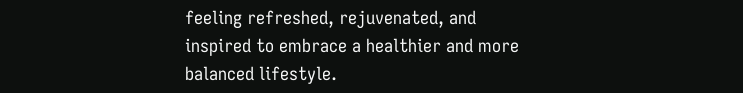feeling refreshed, rejuvenated, and inspired to embrace a healthier and more balanced lifestyle.